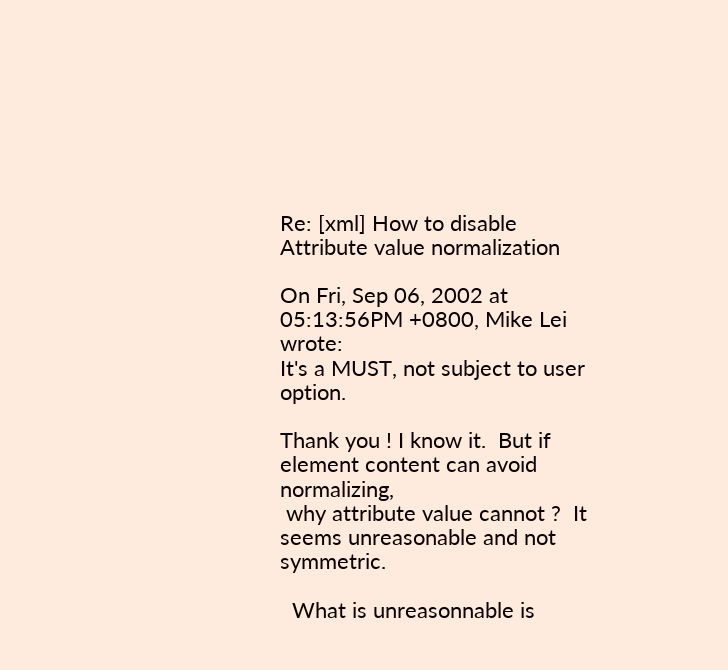Re: [xml] How to disable Attribute value normalization

On Fri, Sep 06, 2002 at 05:13:56PM +0800, Mike Lei wrote:
It's a MUST, not subject to user option.

Thank you ! I know it.  But if element content can avoid normalizing,
 why attribute value cannot ?  It seems unreasonable and not symmetric.

  What is unreasonnable is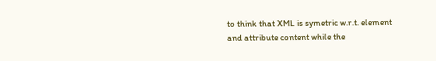to think that XML is symetric w.r.t. element
and attribute content while the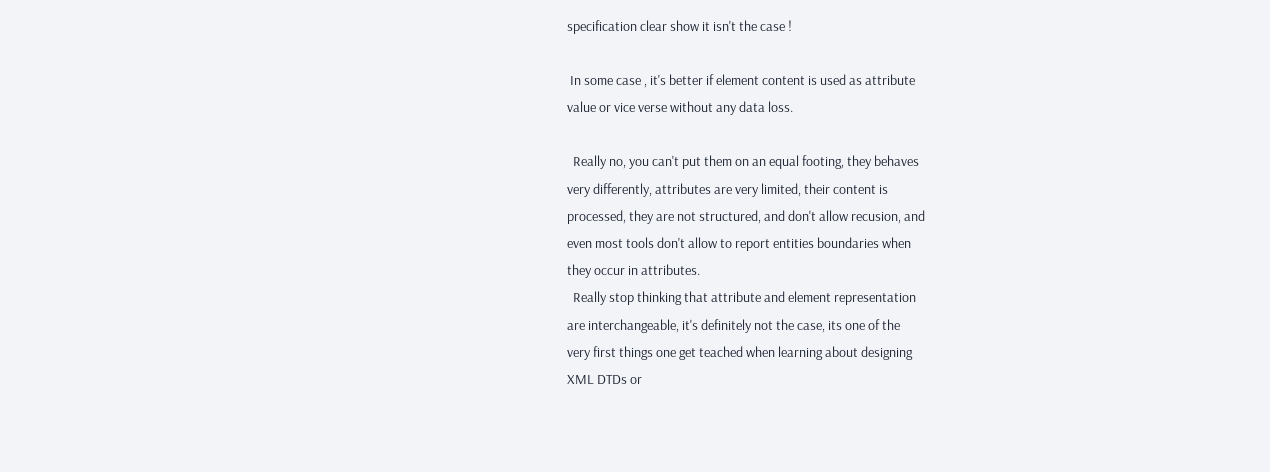specification clear show it isn't the case !

 In some case , it's better if element content is used as attribute
value or vice verse without any data loss.

  Really no, you can't put them on an equal footing, they behaves
very differently, attributes are very limited, their content is
processed, they are not structured, and don't allow recusion, and
even most tools don't allow to report entities boundaries when
they occur in attributes.
  Really stop thinking that attribute and element representation
are interchangeable, it's definitely not the case, its one of the
very first things one get teached when learning about designing
XML DTDs or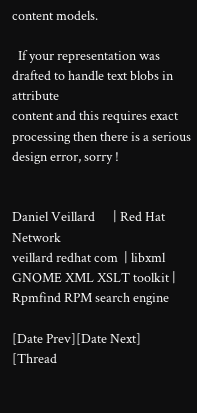content models.

  If your representation was drafted to handle text blobs in attribute
content and this requires exact processing then there is a serious
design error, sorry !


Daniel Veillard      | Red Hat Network
veillard redhat com  | libxml GNOME XML XSLT toolkit | Rpmfind RPM search engine

[Date Prev][Date Next]   [Thread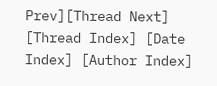Prev][Thread Next]   [Thread Index] [Date Index] [Author Index]